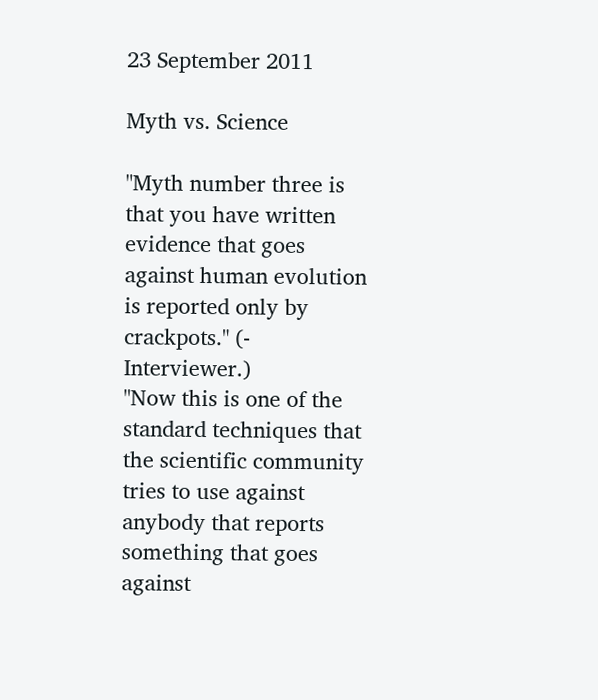23 September 2011

Myth vs. Science

"Myth number three is that you have written evidence that goes against human evolution is reported only by crackpots." (- Interviewer.)
"Now this is one of the standard techniques that the scientific community tries to use against anybody that reports something that goes against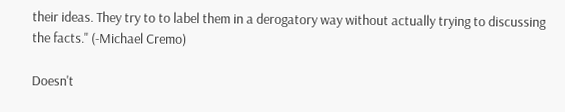their ideas. They try to to label them in a derogatory way without actually trying to discussing the facts." (-Michael Cremo)

Doesn't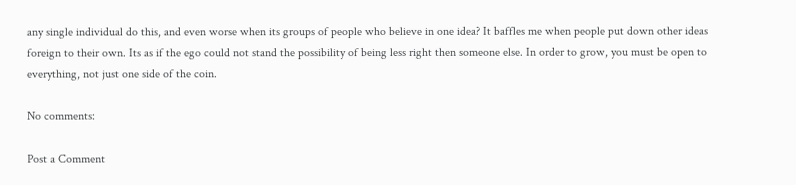any single individual do this, and even worse when its groups of people who believe in one idea? It baffles me when people put down other ideas foreign to their own. Its as if the ego could not stand the possibility of being less right then someone else. In order to grow, you must be open to everything, not just one side of the coin.

No comments:

Post a Comment